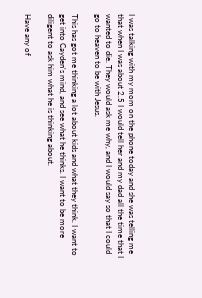I was talking with my mom on the phone today and she was telling me that when I was about 2.5 I would tell her and my dad all the time that I wanted to die. They would ask me why, and I would say so that I could go to heaven to be with Jesus.

This has got me thinking a lot about kids and what they think. I want to get into Cayden's mind, and see what he thinks. I want to be more diligent to ask him what he is thinking about.

Have any of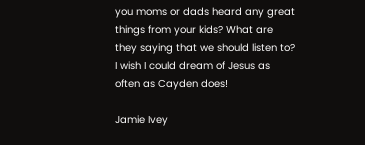you moms or dads heard any great things from your kids? What are they saying that we should listen to? I wish I could dream of Jesus as often as Cayden does!

Jamie Ivey